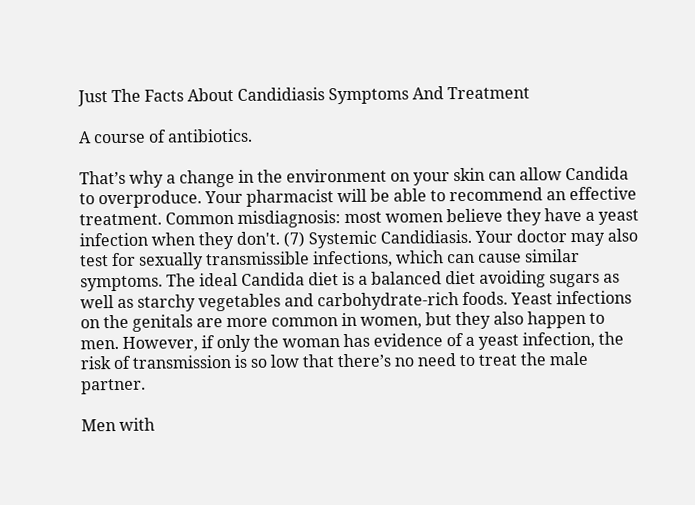Just The Facts About Candidiasis Symptoms And Treatment

A course of antibiotics.

That’s why a change in the environment on your skin can allow Candida to overproduce. Your pharmacist will be able to recommend an effective treatment. Common misdiagnosis: most women believe they have a yeast infection when they don't. (7) Systemic Candidiasis. Your doctor may also test for sexually transmissible infections, which can cause similar symptoms. The ideal Candida diet is a balanced diet avoiding sugars as well as starchy vegetables and carbohydrate-rich foods. Yeast infections on the genitals are more common in women, but they also happen to men. However, if only the woman has evidence of a yeast infection, the risk of transmission is so low that there’s no need to treat the male partner.

Men with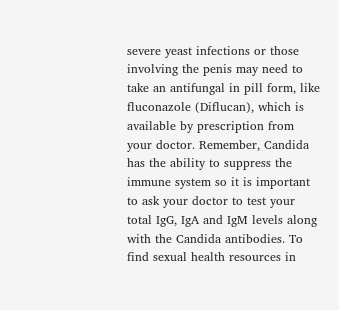severe yeast infections or those involving the penis may need to take an antifungal in pill form, like fluconazole (Diflucan), which is available by prescription from your doctor. Remember, Candida has the ability to suppress the immune system so it is important to ask your doctor to test your total IgG, IgA and IgM levels along with the Candida antibodies. To find sexual health resources in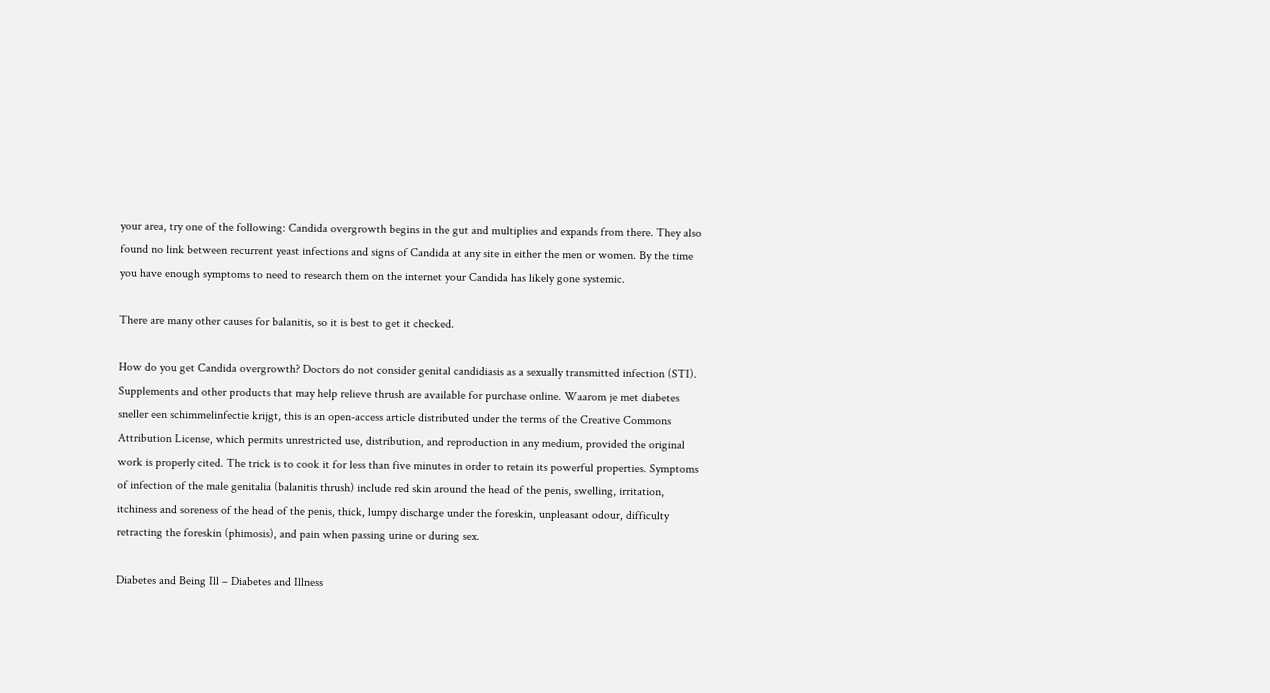your area, try one of the following: Candida overgrowth begins in the gut and multiplies and expands from there. They also found no link between recurrent yeast infections and signs of Candida at any site in either the men or women. By the time you have enough symptoms to need to research them on the internet your Candida has likely gone systemic.

There are many other causes for balanitis, so it is best to get it checked.

How do you get Candida overgrowth? Doctors do not consider genital candidiasis as a sexually transmitted infection (STI). Supplements and other products that may help relieve thrush are available for purchase online. Waarom je met diabetes sneller een schimmelinfectie krijgt, this is an open-access article distributed under the terms of the Creative Commons Attribution License, which permits unrestricted use, distribution, and reproduction in any medium, provided the original work is properly cited. The trick is to cook it for less than five minutes in order to retain its powerful properties. Symptoms of infection of the male genitalia (balanitis thrush) include red skin around the head of the penis, swelling, irritation, itchiness and soreness of the head of the penis, thick, lumpy discharge under the foreskin, unpleasant odour, difficulty retracting the foreskin (phimosis), and pain when passing urine or during sex.

Diabetes and Being Ill – Diabetes and Illness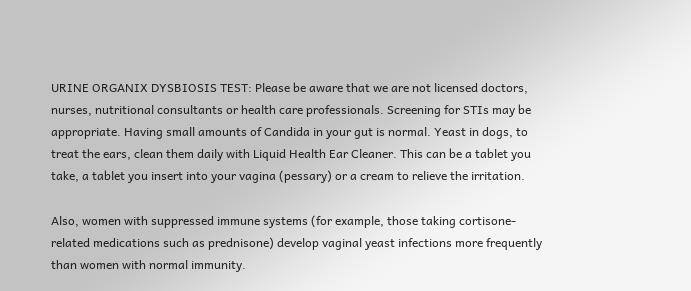URINE ORGANIX DYSBIOSIS TEST: Please be aware that we are not licensed doctors, nurses, nutritional consultants or health care professionals. Screening for STIs may be appropriate. Having small amounts of Candida in your gut is normal. Yeast in dogs, to treat the ears, clean them daily with Liquid Health Ear Cleaner. This can be a tablet you take, a tablet you insert into your vagina (pessary) or a cream to relieve the irritation.

Also, women with suppressed immune systems (for example, those taking cortisone-related medications such as prednisone) develop vaginal yeast infections more frequently than women with normal immunity.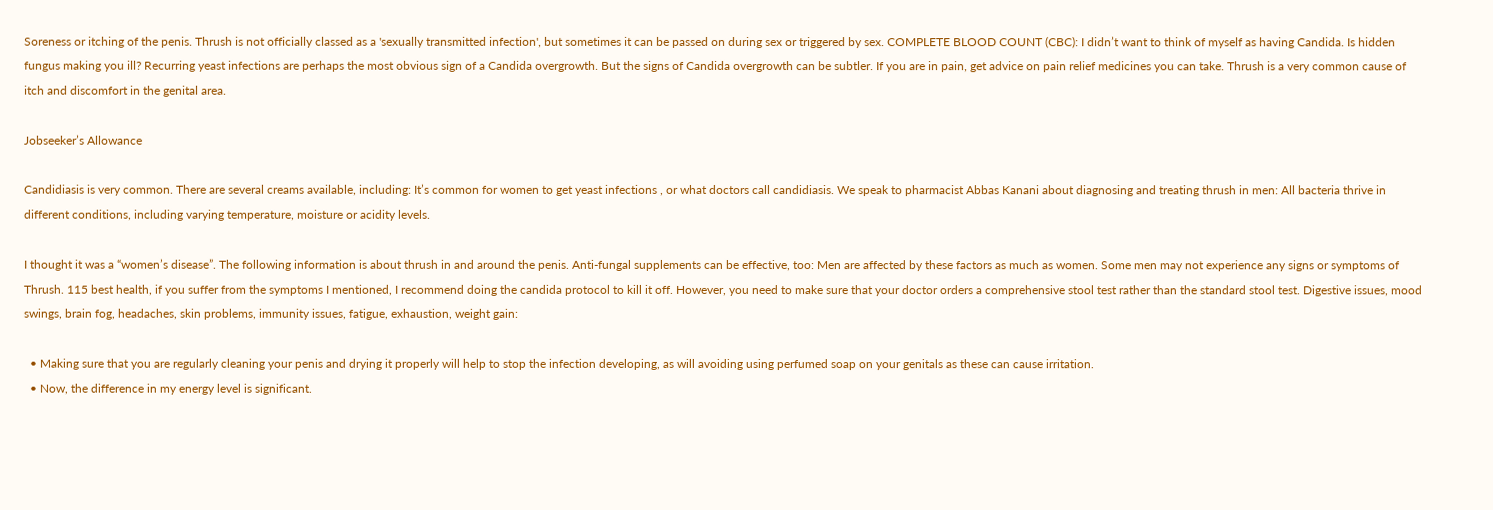Soreness or itching of the penis. Thrush is not officially classed as a 'sexually transmitted infection', but sometimes it can be passed on during sex or triggered by sex. COMPLETE BLOOD COUNT (CBC): I didn’t want to think of myself as having Candida. Is hidden fungus making you ill? Recurring yeast infections are perhaps the most obvious sign of a Candida overgrowth. But the signs of Candida overgrowth can be subtler. If you are in pain, get advice on pain relief medicines you can take. Thrush is a very common cause of itch and discomfort in the genital area.

Jobseeker’s Allowance

Candidiasis is very common. There are several creams available, including: It’s common for women to get yeast infections , or what doctors call candidiasis. We speak to pharmacist Abbas Kanani about diagnosing and treating thrush in men: All bacteria thrive in different conditions, including varying temperature, moisture or acidity levels.

I thought it was a “women’s disease”. The following information is about thrush in and around the penis. Anti-fungal supplements can be effective, too: Men are affected by these factors as much as women. Some men may not experience any signs or symptoms of Thrush. 115 best health, if you suffer from the symptoms I mentioned, I recommend doing the candida protocol to kill it off. However, you need to make sure that your doctor orders a comprehensive stool test rather than the standard stool test. Digestive issues, mood swings, brain fog, headaches, skin problems, immunity issues, fatigue, exhaustion, weight gain:

  • Making sure that you are regularly cleaning your penis and drying it properly will help to stop the infection developing, as will avoiding using perfumed soap on your genitals as these can cause irritation.
  • Now, the difference in my energy level is significant.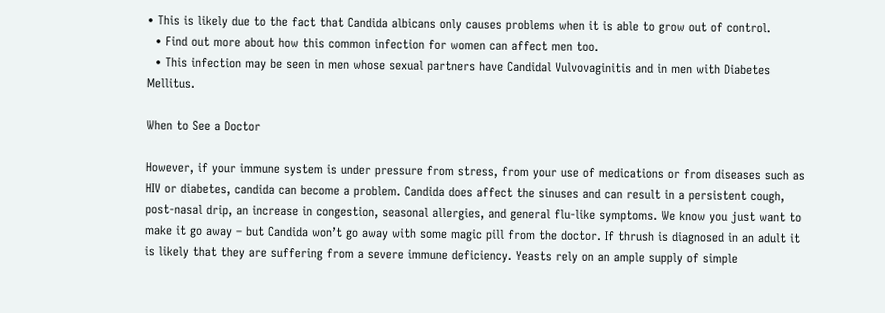• This is likely due to the fact that Candida albicans only causes problems when it is able to grow out of control.
  • Find out more about how this common infection for women can affect men too.
  • This infection may be seen in men whose sexual partners have Candidal Vulvovaginitis and in men with Diabetes Mellitus.

When to See a Doctor

However, if your immune system is under pressure from stress, from your use of medications or from diseases such as HIV or diabetes, candida can become a problem. Candida does affect the sinuses and can result in a persistent cough, post-nasal drip, an increase in congestion, seasonal allergies, and general flu-like symptoms. We know you just want to make it go away – but Candida won’t go away with some magic pill from the doctor. If thrush is diagnosed in an adult it is likely that they are suffering from a severe immune deficiency. Yeasts rely on an ample supply of simple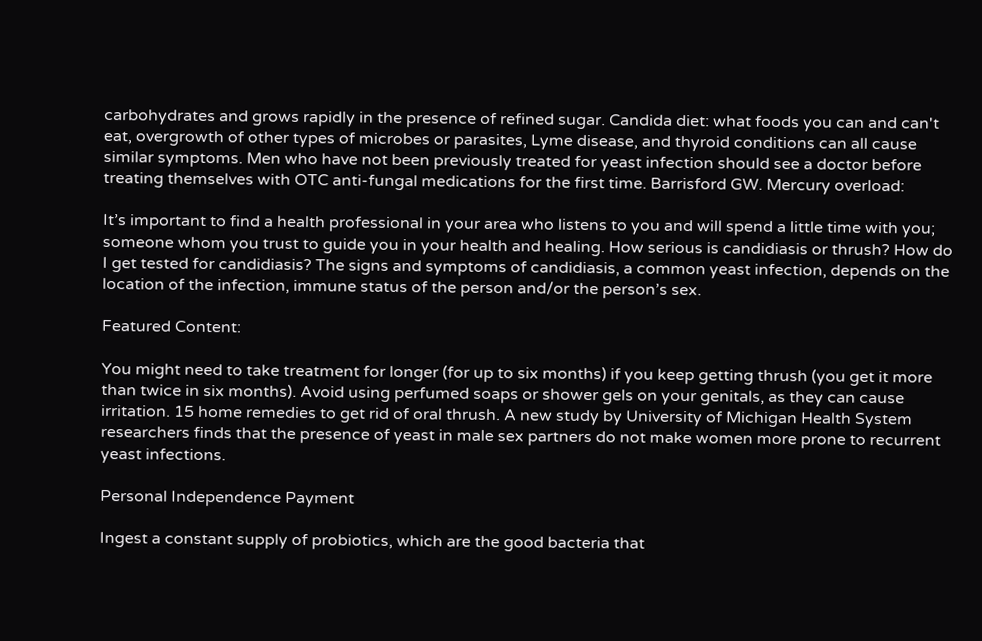carbohydrates and grows rapidly in the presence of refined sugar. Candida diet: what foods you can and can't eat, overgrowth of other types of microbes or parasites, Lyme disease, and thyroid conditions can all cause similar symptoms. Men who have not been previously treated for yeast infection should see a doctor before treating themselves with OTC anti-fungal medications for the first time. Barrisford GW. Mercury overload:

It’s important to find a health professional in your area who listens to you and will spend a little time with you; someone whom you trust to guide you in your health and healing. How serious is candidiasis or thrush? How do I get tested for candidiasis? The signs and symptoms of candidiasis, a common yeast infection, depends on the location of the infection, immune status of the person and/or the person’s sex.

Featured Content:

You might need to take treatment for longer (for up to six months) if you keep getting thrush (you get it more than twice in six months). Avoid using perfumed soaps or shower gels on your genitals, as they can cause irritation. 15 home remedies to get rid of oral thrush. A new study by University of Michigan Health System researchers finds that the presence of yeast in male sex partners do not make women more prone to recurrent yeast infections.

Personal Independence Payment

Ingest a constant supply of probiotics, which are the good bacteria that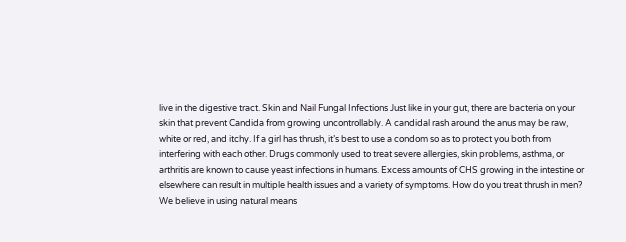live in the digestive tract. Skin and Nail Fungal Infections Just like in your gut, there are bacteria on your skin that prevent Candida from growing uncontrollably. A candidal rash around the anus may be raw, white or red, and itchy. If a girl has thrush, it’s best to use a condom so as to protect you both from interfering with each other. Drugs commonly used to treat severe allergies, skin problems, asthma, or arthritis are known to cause yeast infections in humans. Excess amounts of CHS growing in the intestine or elsewhere can result in multiple health issues and a variety of symptoms. How do you treat thrush in men? We believe in using natural means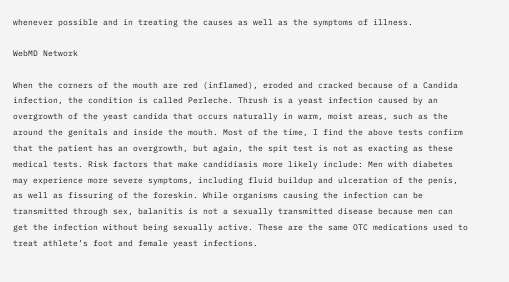whenever possible and in treating the causes as well as the symptoms of illness.

WebMD Network

When the corners of the mouth are red (inflamed), eroded and cracked because of a Candida infection, the condition is called Perleche. Thrush is a yeast infection caused by an overgrowth of the yeast candida that occurs naturally in warm, moist areas, such as the around the genitals and inside the mouth. Most of the time, I find the above tests confirm that the patient has an overgrowth, but again, the spit test is not as exacting as these medical tests. Risk factors that make candidiasis more likely include: Men with diabetes may experience more severe symptoms, including fluid buildup and ulceration of the penis, as well as fissuring of the foreskin. While organisms causing the infection can be transmitted through sex, balanitis is not a sexually transmitted disease because men can get the infection without being sexually active. These are the same OTC medications used to treat athlete’s foot and female yeast infections.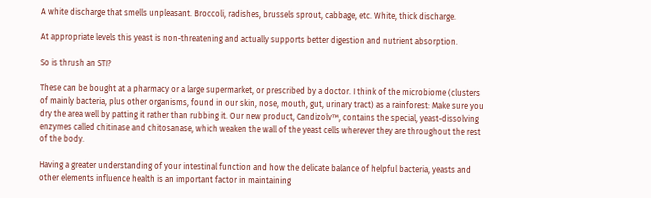A white discharge that smells unpleasant. Broccoli, radishes, brussels sprout, cabbage, etc. White, thick discharge.

At appropriate levels this yeast is non-threatening and actually supports better digestion and nutrient absorption.

So is thrush an STI?

These can be bought at a pharmacy or a large supermarket, or prescribed by a doctor. I think of the microbiome (clusters of mainly bacteria, plus other organisms, found in our skin, nose, mouth, gut, urinary tract) as a rainforest: Make sure you dry the area well by patting it rather than rubbing it. Our new product, Candizolv™, contains the special, yeast-dissolving enzymes called chitinase and chitosanase, which weaken the wall of the yeast cells wherever they are throughout the rest of the body.

Having a greater understanding of your intestinal function and how the delicate balance of helpful bacteria, yeasts and other elements influence health is an important factor in maintaining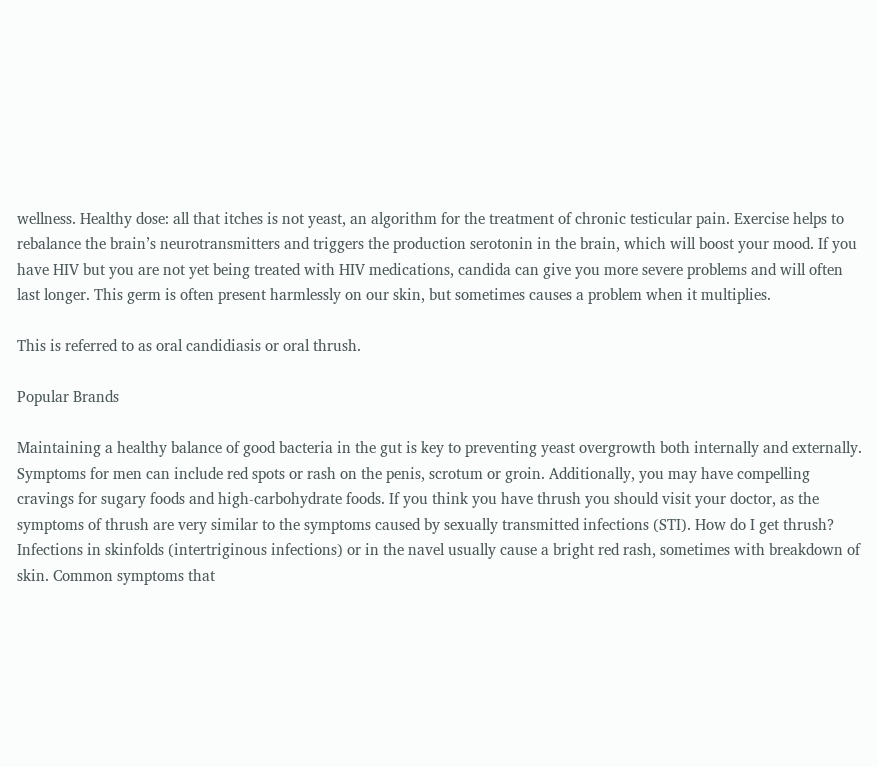wellness. Healthy dose: all that itches is not yeast, an algorithm for the treatment of chronic testicular pain. Exercise helps to rebalance the brain’s neurotransmitters and triggers the production serotonin in the brain, which will boost your mood. If you have HIV but you are not yet being treated with HIV medications, candida can give you more severe problems and will often last longer. This germ is often present harmlessly on our skin, but sometimes causes a problem when it multiplies.

This is referred to as oral candidiasis or oral thrush.

Popular Brands

Maintaining a healthy balance of good bacteria in the gut is key to preventing yeast overgrowth both internally and externally. Symptoms for men can include red spots or rash on the penis, scrotum or groin. Additionally, you may have compelling cravings for sugary foods and high-carbohydrate foods. If you think you have thrush you should visit your doctor, as the symptoms of thrush are very similar to the symptoms caused by sexually transmitted infections (STI). How do I get thrush? Infections in skinfolds (intertriginous infections) or in the navel usually cause a bright red rash, sometimes with breakdown of skin. Common symptoms that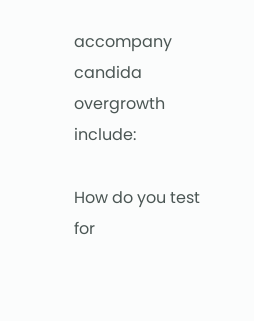accompany candida overgrowth include:

How do you test for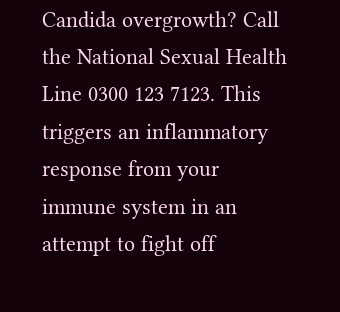Candida overgrowth? Call the National Sexual Health Line 0300 123 7123. This triggers an inflammatory response from your immune system in an attempt to fight off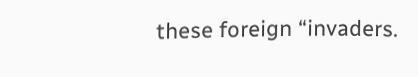these foreign “invaders.